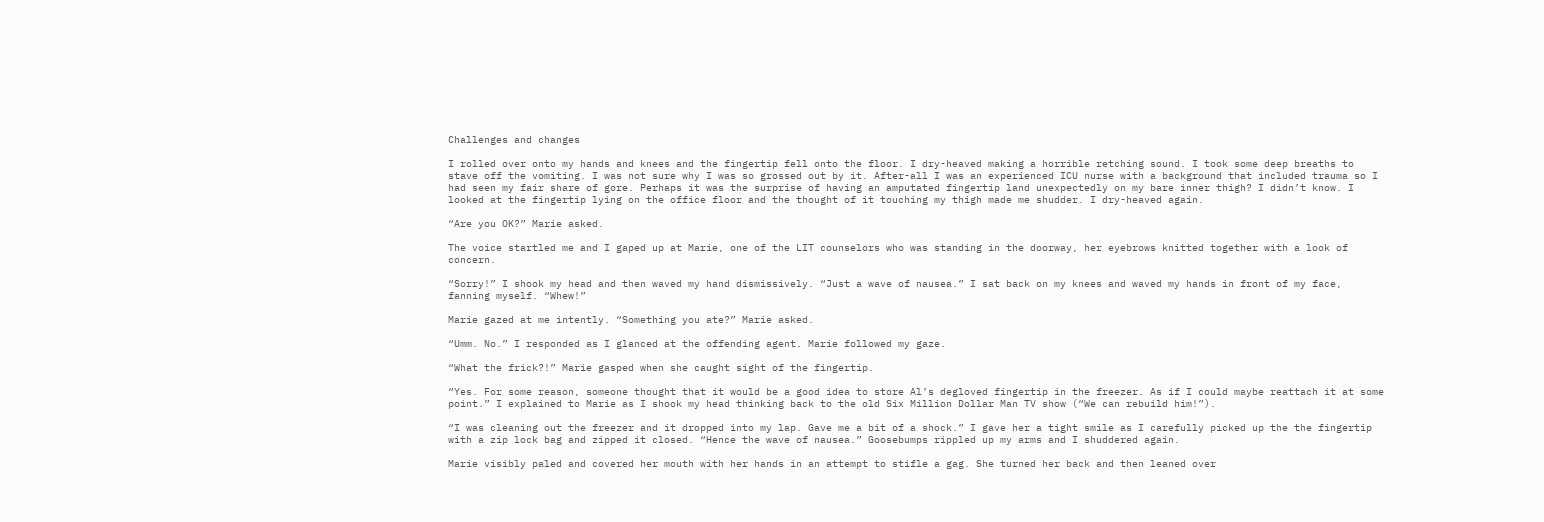Challenges and changes

I rolled over onto my hands and knees and the fingertip fell onto the floor. I dry-heaved making a horrible retching sound. I took some deep breaths to stave off the vomiting. I was not sure why I was so grossed out by it. After-all I was an experienced ICU nurse with a background that included trauma so I had seen my fair share of gore. Perhaps it was the surprise of having an amputated fingertip land unexpectedly on my bare inner thigh? I didn’t know. I looked at the fingertip lying on the office floor and the thought of it touching my thigh made me shudder. I dry-heaved again.

“Are you OK?” Marie asked.

The voice startled me and I gaped up at Marie, one of the LIT counselors who was standing in the doorway, her eyebrows knitted together with a look of concern.

“Sorry!” I shook my head and then waved my hand dismissively. “Just a wave of nausea.” I sat back on my knees and waved my hands in front of my face, fanning myself. “Whew!”

Marie gazed at me intently. “Something you ate?” Marie asked.

“Umm. No.” I responded as I glanced at the offending agent. Marie followed my gaze.

“What the frick?!” Marie gasped when she caught sight of the fingertip.

“Yes. For some reason, someone thought that it would be a good idea to store Al’s degloved fingertip in the freezer. As if I could maybe reattach it at some point.” I explained to Marie as I shook my head thinking back to the old Six Million Dollar Man TV show (“We can rebuild him!”).

“I was cleaning out the freezer and it dropped into my lap. Gave me a bit of a shock.” I gave her a tight smile as I carefully picked up the the fingertip with a zip lock bag and zipped it closed. “Hence the wave of nausea.” Goosebumps rippled up my arms and I shuddered again.

Marie visibly paled and covered her mouth with her hands in an attempt to stifle a gag. She turned her back and then leaned over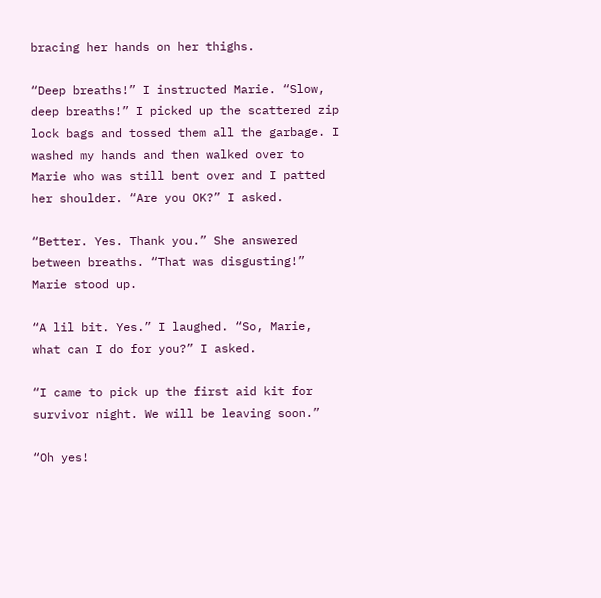bracing her hands on her thighs.

“Deep breaths!” I instructed Marie. “Slow, deep breaths!” I picked up the scattered zip lock bags and tossed them all the garbage. I washed my hands and then walked over to Marie who was still bent over and I patted her shoulder. “Are you OK?” I asked.

“Better. Yes. Thank you.” She answered between breaths. “That was disgusting!” Marie stood up.

“A lil bit. Yes.” I laughed. “So, Marie, what can I do for you?” I asked.

“I came to pick up the first aid kit for survivor night. We will be leaving soon.”

“Oh yes!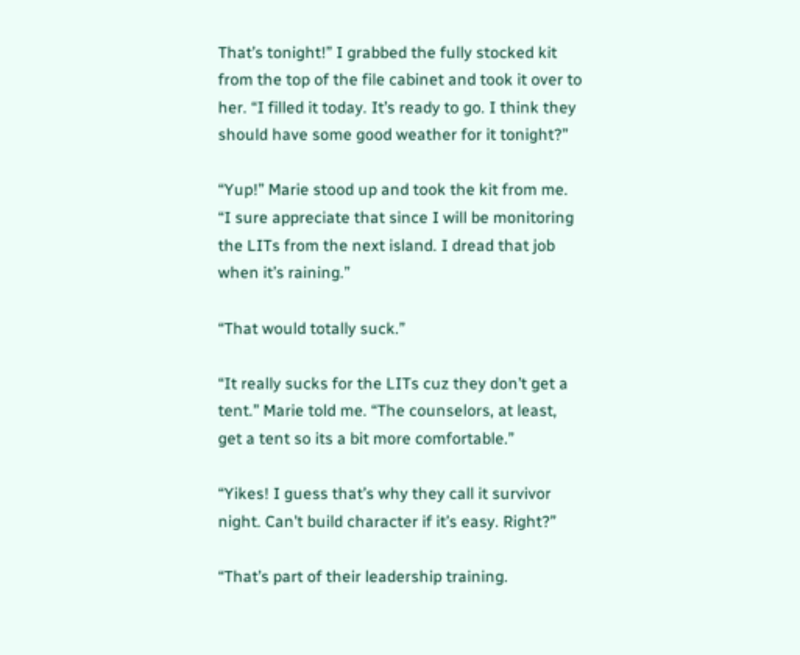That’s tonight!” I grabbed the fully stocked kit from the top of the file cabinet and took it over to her. “I filled it today. It’s ready to go. I think they should have some good weather for it tonight?”

“Yup!” Marie stood up and took the kit from me. “I sure appreciate that since I will be monitoring the LITs from the next island. I dread that job when it’s raining.”

“That would totally suck.”

“It really sucks for the LITs cuz they don’t get a tent.” Marie told me. “The counselors, at least, get a tent so its a bit more comfortable.”

“Yikes! I guess that’s why they call it survivor night. Can’t build character if it’s easy. Right?”

“That’s part of their leadership training.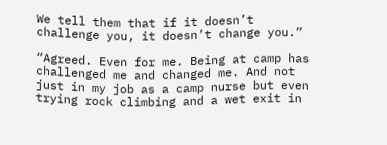We tell them that if it doesn’t challenge you, it doesn’t change you.”

“Agreed. Even for me. Being at camp has challenged me and changed me. And not just in my job as a camp nurse but even trying rock climbing and a wet exit in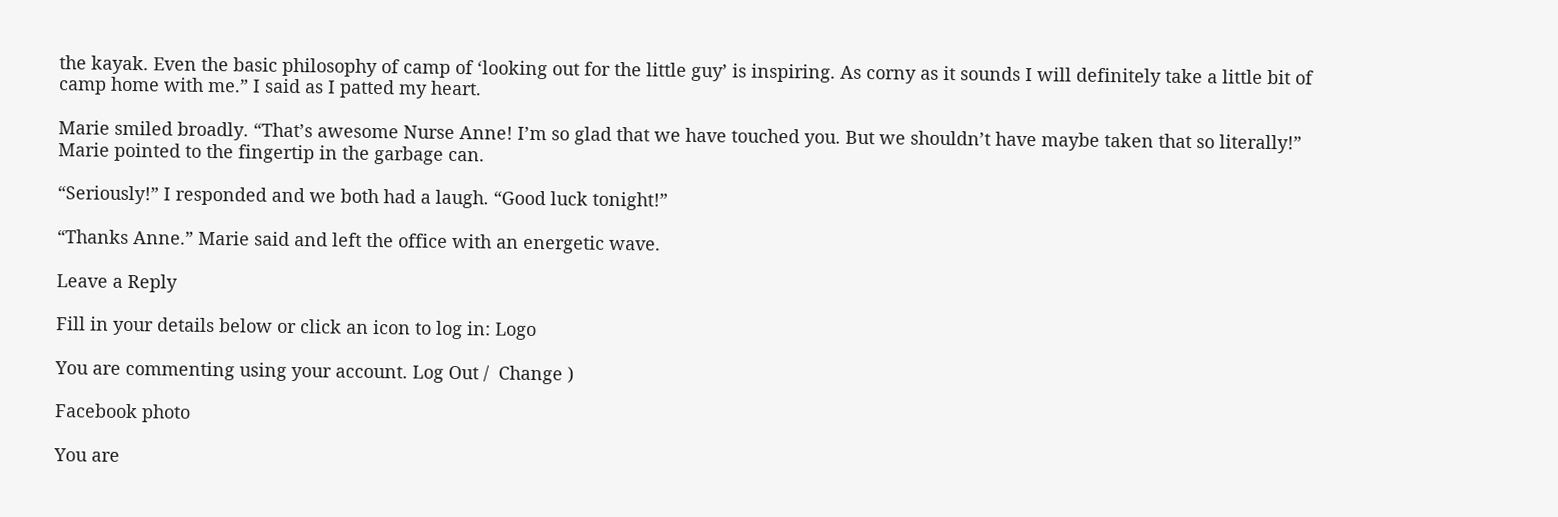the kayak. Even the basic philosophy of camp of ‘looking out for the little guy’ is inspiring. As corny as it sounds I will definitely take a little bit of camp home with me.” I said as I patted my heart.

Marie smiled broadly. “That’s awesome Nurse Anne! I’m so glad that we have touched you. But we shouldn’t have maybe taken that so literally!” Marie pointed to the fingertip in the garbage can.

“Seriously!” I responded and we both had a laugh. “Good luck tonight!”

“Thanks Anne.” Marie said and left the office with an energetic wave.

Leave a Reply

Fill in your details below or click an icon to log in: Logo

You are commenting using your account. Log Out /  Change )

Facebook photo

You are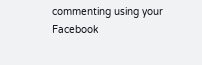commenting using your Facebook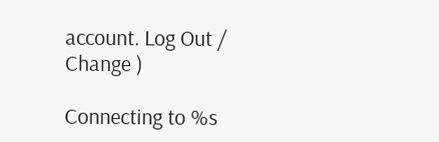account. Log Out /  Change )

Connecting to %s